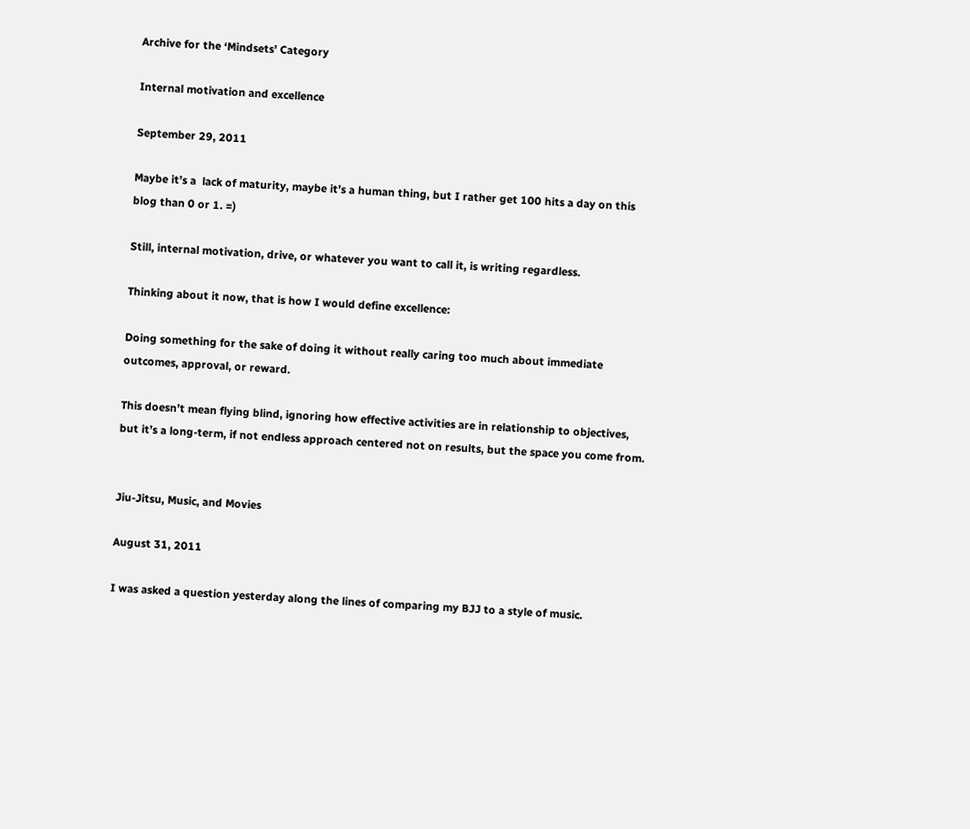Archive for the ‘Mindsets’ Category

Internal motivation and excellence

September 29, 2011

Maybe it’s a  lack of maturity, maybe it’s a human thing, but I rather get 100 hits a day on this blog than 0 or 1. =)

Still, internal motivation, drive, or whatever you want to call it, is writing regardless.

Thinking about it now, that is how I would define excellence:

Doing something for the sake of doing it without really caring too much about immediate outcomes, approval, or reward.

This doesn’t mean flying blind, ignoring how effective activities are in relationship to objectives, but it’s a long-term, if not endless approach centered not on results, but the space you come from.


Jiu-Jitsu, Music, and Movies

August 31, 2011

I was asked a question yesterday along the lines of comparing my BJJ to a style of music.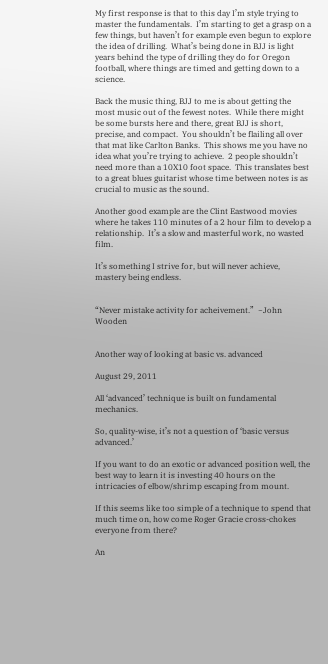My first response is that to this day I’m style trying to master the fundamentals.  I’m starting to get a grasp on a few things, but haven’t for example even begun to explore the idea of drilling.  What’s being done in BJJ is light years behind the type of drilling they do for Oregon football, where things are timed and getting down to a science.

Back the music thing, BJJ to me is about getting the most music out of the fewest notes.  While there might be some bursts here and there, great BJJ is short, precise, and compact.  You shouldn’t be flailing all over that mat like Carlton Banks.  This shows me you have no idea what you’re trying to achieve.  2 people shouldn’t need more than a 10X10 foot space.  This translates best to a great blues guitarist whose time between notes is as crucial to music as the sound.

Another good example are the Clint Eastwood movies where he takes 110 minutes of a 2 hour film to develop a relationship.  It’s a slow and masterful work, no wasted film.

It’s something I strive for, but will never achieve, mastery being endless.


“Never mistake activity for acheivement.”  ~John Wooden


Another way of looking at basic vs. advanced

August 29, 2011

All ‘advanced’ technique is built on fundamental mechanics.

So, quality-wise, it’s not a question of ‘basic versus advanced.’

If you want to do an exotic or advanced position well, the best way to learn it is investing 40 hours on the intricacies of elbow/shrimp escaping from mount.

If this seems like too simple of a technique to spend that much time on, how come Roger Gracie cross-chokes everyone from there?

An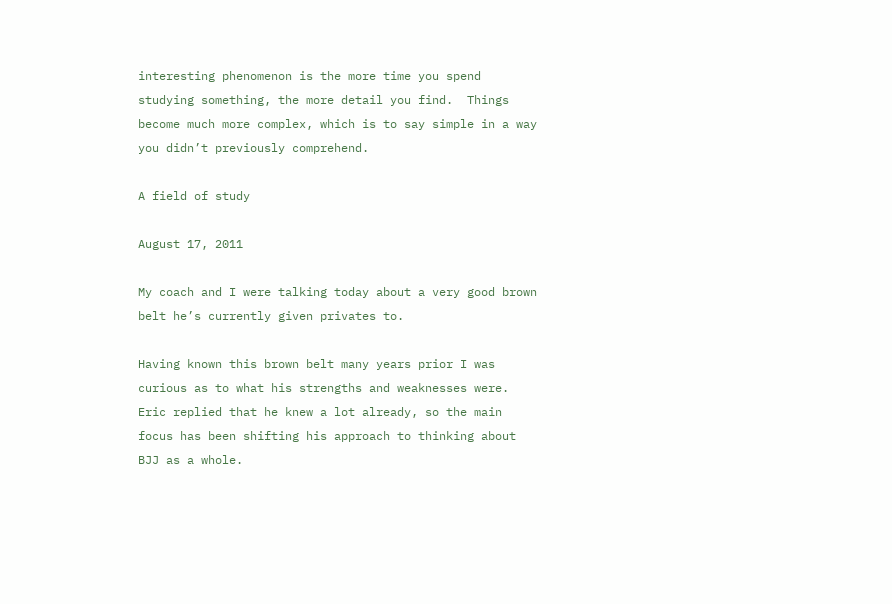interesting phenomenon is the more time you spend studying something, the more detail you find.  Things become much more complex, which is to say simple in a way you didn’t previously comprehend.

A field of study

August 17, 2011

My coach and I were talking today about a very good brown belt he’s currently given privates to.

Having known this brown belt many years prior I was curious as to what his strengths and weaknesses were.  Eric replied that he knew a lot already, so the main focus has been shifting his approach to thinking about BJJ as a whole.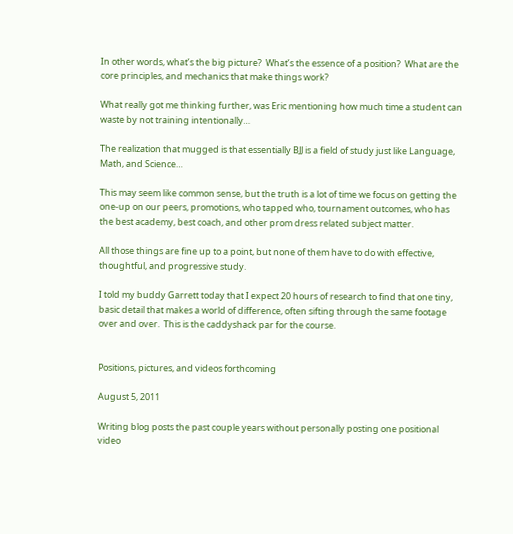In other words, what’s the big picture?  What’s the essence of a position?  What are the core principles, and mechanics that make things work?

What really got me thinking further, was Eric mentioning how much time a student can waste by not training intentionally…

The realization that mugged is that essentially BJJ is a field of study just like Language, Math, and Science…

This may seem like common sense, but the truth is a lot of time we focus on getting the one-up on our peers, promotions, who tapped who, tournament outcomes, who has the best academy, best coach, and other prom dress related subject matter.

All those things are fine up to a point, but none of them have to do with effective, thoughtful, and progressive study.

I told my buddy Garrett today that I expect 20 hours of research to find that one tiny, basic detail that makes a world of difference, often sifting through the same footage over and over.  This is the caddyshack par for the course.


Positions, pictures, and videos forthcoming

August 5, 2011

Writing blog posts the past couple years without personally posting one positional video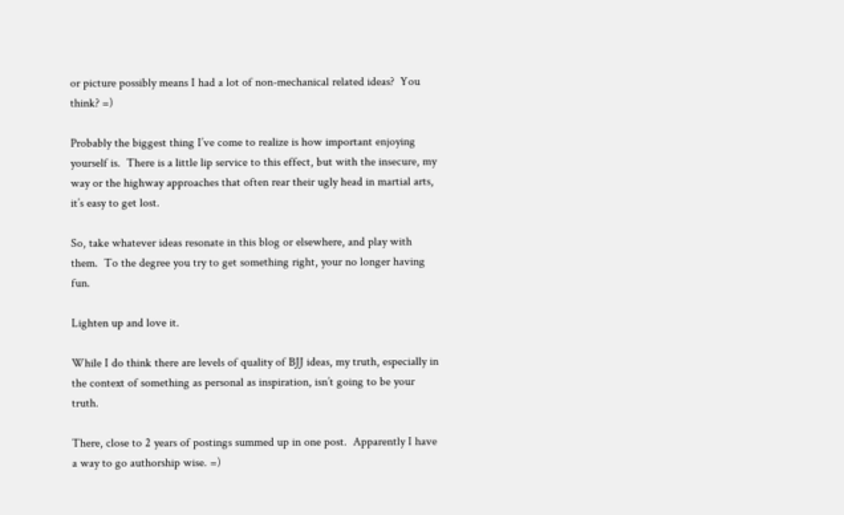or picture possibly means I had a lot of non-mechanical related ideas?  You think? =)

Probably the biggest thing I’ve come to realize is how important enjoying yourself is.  There is a little lip service to this effect, but with the insecure, my way or the highway approaches that often rear their ugly head in martial arts, it’s easy to get lost.

So, take whatever ideas resonate in this blog or elsewhere, and play with them.  To the degree you try to get something right, your no longer having fun.

Lighten up and love it.

While I do think there are levels of quality of BJJ ideas, my truth, especially in the context of something as personal as inspiration, isn’t going to be your truth.

There, close to 2 years of postings summed up in one post.  Apparently I have a way to go authorship wise. =)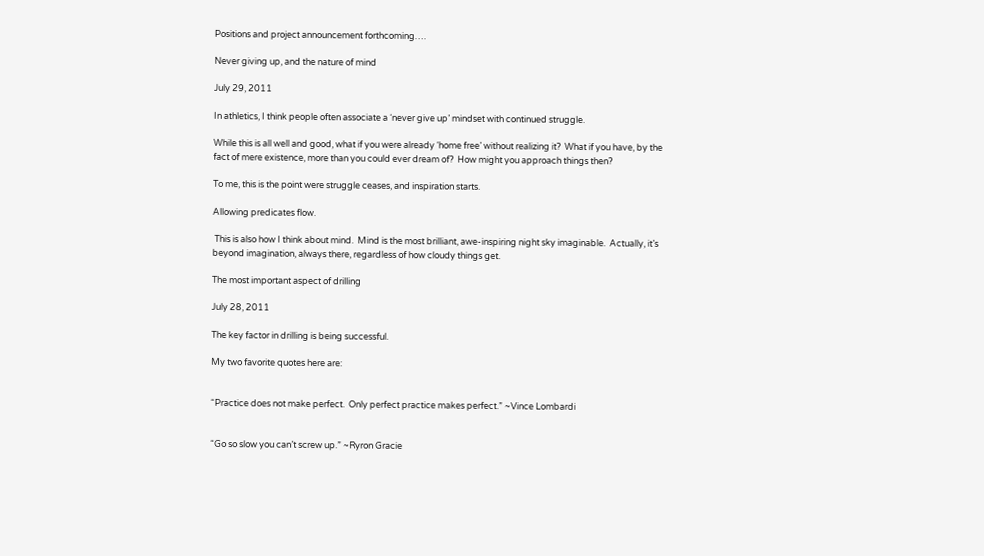Positions and project announcement forthcoming….

Never giving up, and the nature of mind

July 29, 2011

In athletics, I think people often associate a ‘never give up’ mindset with continued struggle.

While this is all well and good, what if you were already ‘home free’ without realizing it?  What if you have, by the fact of mere existence, more than you could ever dream of?  How might you approach things then?

To me, this is the point were struggle ceases, and inspiration starts.

Allowing predicates flow.

 This is also how I think about mind.  Mind is the most brilliant, awe-inspiring night sky imaginable.  Actually, it’s beyond imagination, always there, regardless of how cloudy things get.

The most important aspect of drilling

July 28, 2011

The key factor in drilling is being successful.

My two favorite quotes here are:


“Practice does not make perfect.  Only perfect practice makes perfect.” ~Vince Lombardi


“Go so slow you can’t screw up.” ~Ryron Gracie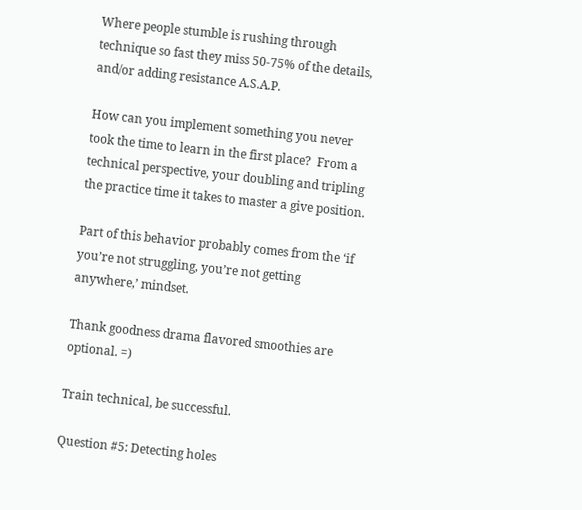Where people stumble is rushing through technique so fast they miss 50-75% of the details, and/or adding resistance A.S.A.P.

How can you implement something you never took the time to learn in the first place?  From a technical perspective, your doubling and tripling the practice time it takes to master a give position.

Part of this behavior probably comes from the ‘if you’re not struggling, you’re not getting anywhere,’ mindset.

Thank goodness drama flavored smoothies are optional. =)

Train technical, be successful.

Question #5: Detecting holes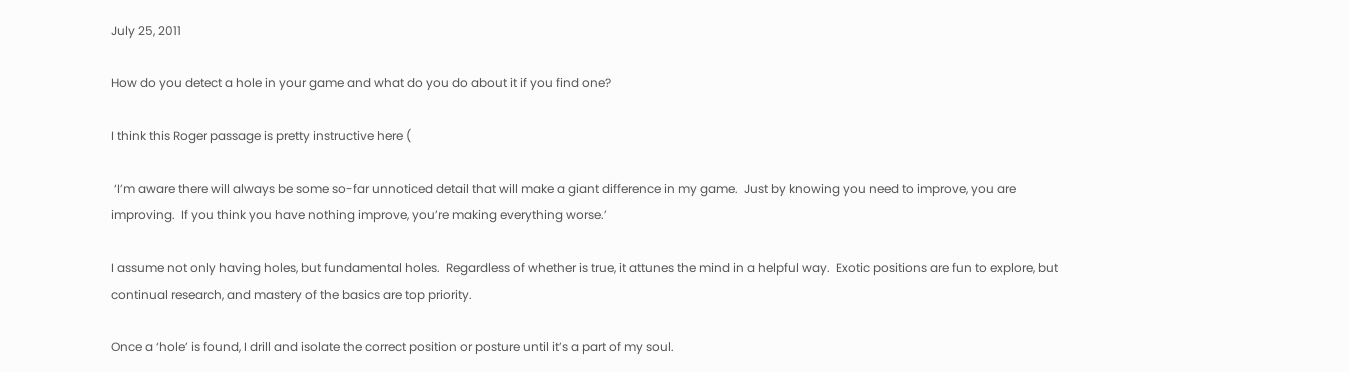July 25, 2011

How do you detect a hole in your game and what do you do about it if you find one?

I think this Roger passage is pretty instructive here (

 ‘I’m aware there will always be some so-far unnoticed detail that will make a giant difference in my game.  Just by knowing you need to improve, you are improving.  If you think you have nothing improve, you’re making everything worse.’

I assume not only having holes, but fundamental holes.  Regardless of whether is true, it attunes the mind in a helpful way.  Exotic positions are fun to explore, but continual research, and mastery of the basics are top priority.

Once a ‘hole’ is found, I drill and isolate the correct position or posture until it’s a part of my soul.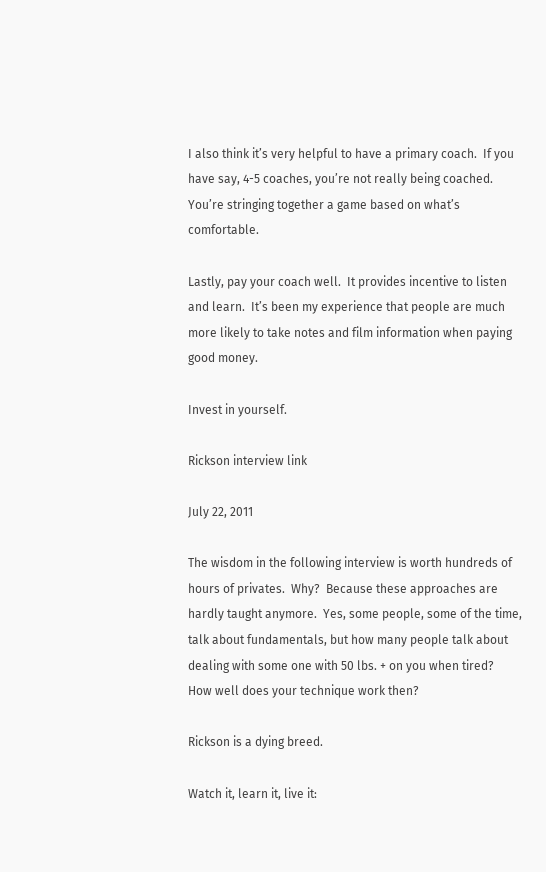I also think it’s very helpful to have a primary coach.  If you have say, 4-5 coaches, you’re not really being coached.  You’re stringing together a game based on what’s comfortable.

Lastly, pay your coach well.  It provides incentive to listen and learn.  It’s been my experience that people are much more likely to take notes and film information when paying good money.

Invest in yourself.

Rickson interview link

July 22, 2011

The wisdom in the following interview is worth hundreds of hours of privates.  Why?  Because these approaches are hardly taught anymore.  Yes, some people, some of the time, talk about fundamentals, but how many people talk about dealing with some one with 50 lbs. + on you when tired?  How well does your technique work then?

Rickson is a dying breed.

Watch it, learn it, live it: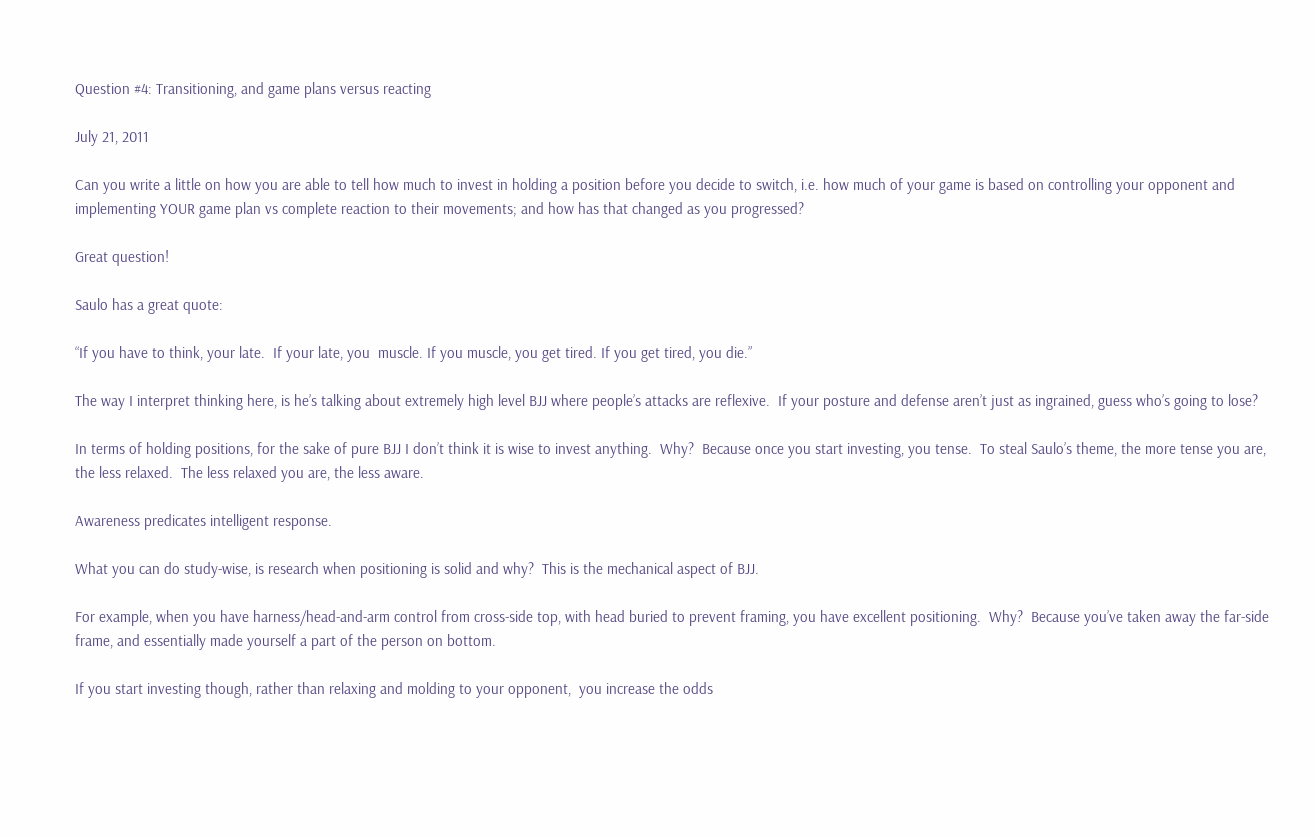Question #4: Transitioning, and game plans versus reacting

July 21, 2011

Can you write a little on how you are able to tell how much to invest in holding a position before you decide to switch, i.e. how much of your game is based on controlling your opponent and implementing YOUR game plan vs complete reaction to their movements; and how has that changed as you progressed?

Great question!

Saulo has a great quote:

“If you have to think, your late.  If your late, you  muscle. If you muscle, you get tired. If you get tired, you die.”

The way I interpret thinking here, is he’s talking about extremely high level BJJ where people’s attacks are reflexive.  If your posture and defense aren’t just as ingrained, guess who’s going to lose?

In terms of holding positions, for the sake of pure BJJ I don’t think it is wise to invest anything.  Why?  Because once you start investing, you tense.  To steal Saulo’s theme, the more tense you are, the less relaxed.  The less relaxed you are, the less aware.

Awareness predicates intelligent response.

What you can do study-wise, is research when positioning is solid and why?  This is the mechanical aspect of BJJ.

For example, when you have harness/head-and-arm control from cross-side top, with head buried to prevent framing, you have excellent positioning.  Why?  Because you’ve taken away the far-side frame, and essentially made yourself a part of the person on bottom.

If you start investing though, rather than relaxing and molding to your opponent,  you increase the odds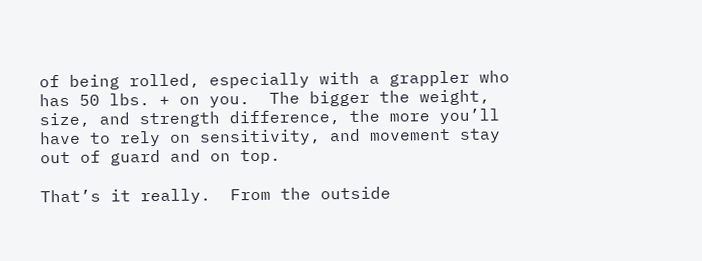of being rolled, especially with a grappler who has 50 lbs. + on you.  The bigger the weight, size, and strength difference, the more you’ll have to rely on sensitivity, and movement stay out of guard and on top.

That’s it really.  From the outside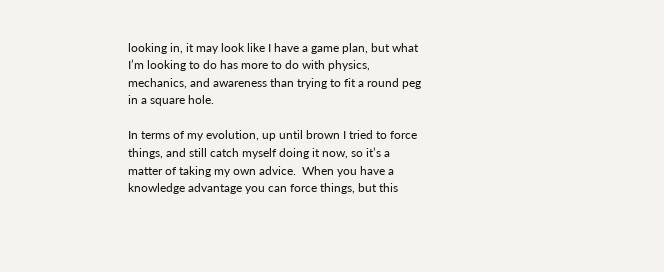looking in, it may look like I have a game plan, but what I’m looking to do has more to do with physics, mechanics, and awareness than trying to fit a round peg in a square hole.

In terms of my evolution, up until brown I tried to force things, and still catch myself doing it now, so it’s a matter of taking my own advice.  When you have a knowledge advantage you can force things, but this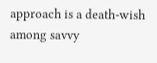approach is a death-wish among savvy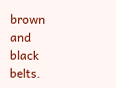brown and black belts.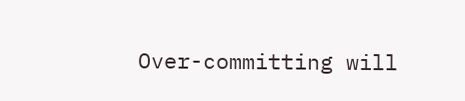Over-committing will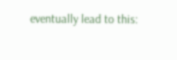eventually lead to this: